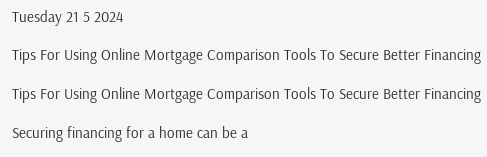Tuesday 21 5 2024

Tips For Using Online Mortgage Comparison Tools To Secure Better Financing

Tips For Using Online Mortgage Comparison Tools To Secure Better Financing

Securing financing for a home can be a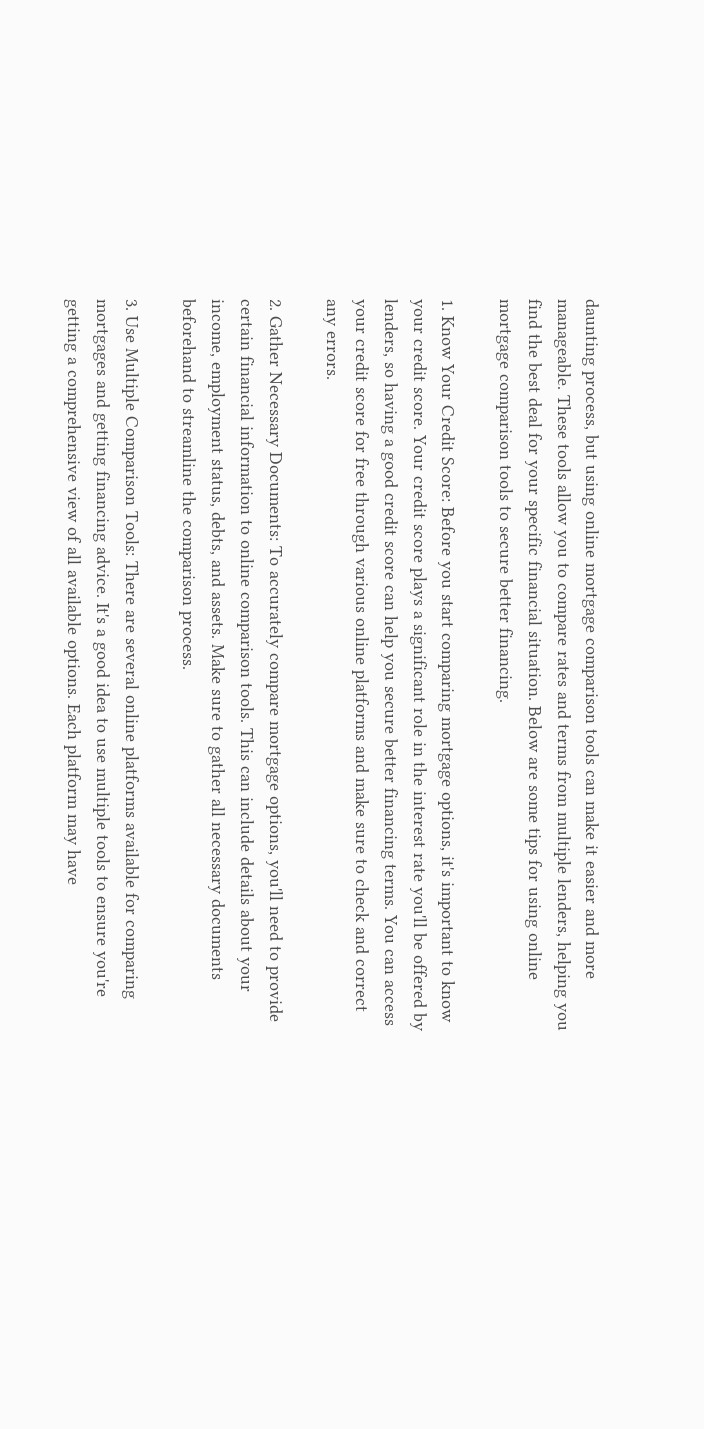daunting process, but using online mortgage comparison tools can make it easier and more manageable. These tools allow you to compare rates and terms from multiple lenders, helping you find the best deal for your specific financial situation. Below are some tips for using online mortgage comparison tools to secure better financing.

1. Know Your Credit Score: Before you start comparing mortgage options, it's important to know your credit score. Your credit score plays a significant role in the interest rate you'll be offered by lenders, so having a good credit score can help you secure better financing terms. You can access your credit score for free through various online platforms and make sure to check and correct any errors.

2. Gather Necessary Documents: To accurately compare mortgage options, you'll need to provide certain financial information to online comparison tools. This can include details about your income, employment status, debts, and assets. Make sure to gather all necessary documents beforehand to streamline the comparison process.

3. Use Multiple Comparison Tools: There are several online platforms available for comparing mortgages and getting financing advice. It's a good idea to use multiple tools to ensure you're getting a comprehensive view of all available options. Each platform may have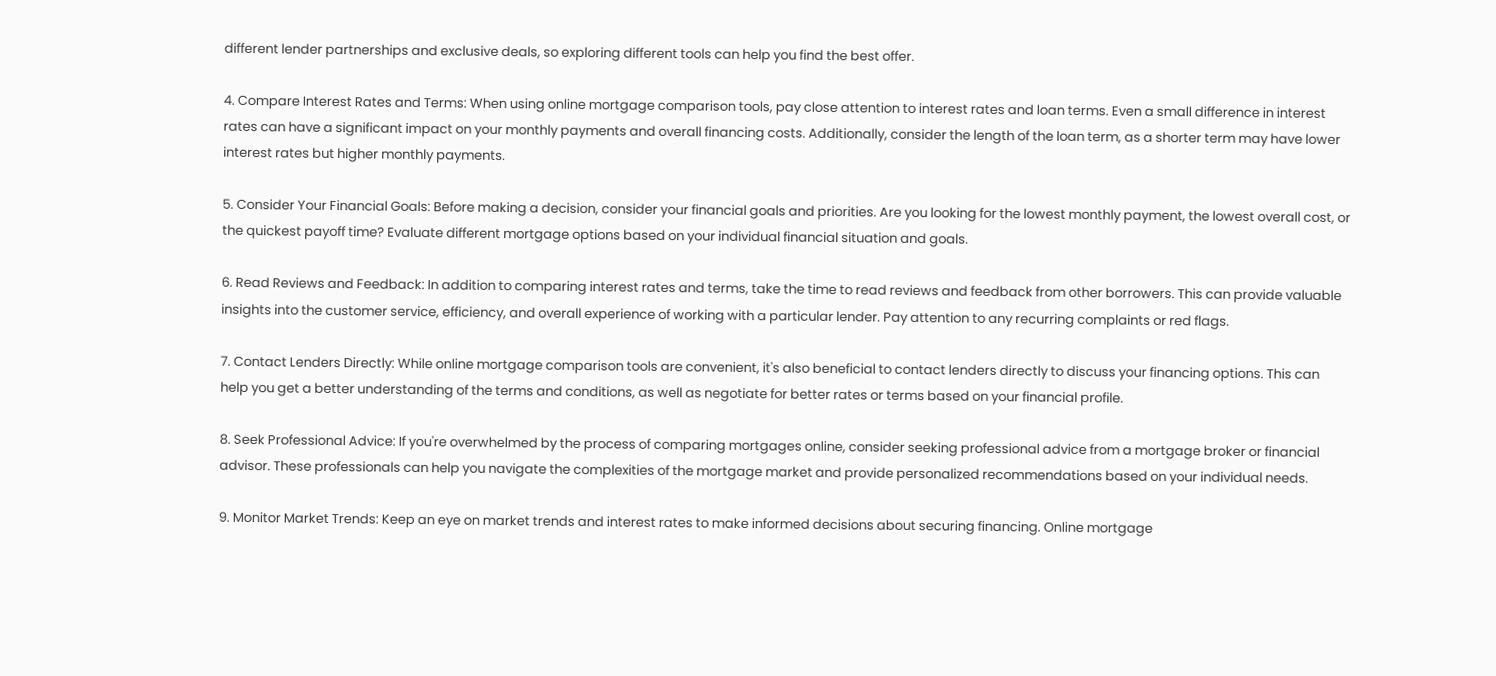different lender partnerships and exclusive deals, so exploring different tools can help you find the best offer.

4. Compare Interest Rates and Terms: When using online mortgage comparison tools, pay close attention to interest rates and loan terms. Even a small difference in interest rates can have a significant impact on your monthly payments and overall financing costs. Additionally, consider the length of the loan term, as a shorter term may have lower interest rates but higher monthly payments.

5. Consider Your Financial Goals: Before making a decision, consider your financial goals and priorities. Are you looking for the lowest monthly payment, the lowest overall cost, or the quickest payoff time? Evaluate different mortgage options based on your individual financial situation and goals.

6. Read Reviews and Feedback: In addition to comparing interest rates and terms, take the time to read reviews and feedback from other borrowers. This can provide valuable insights into the customer service, efficiency, and overall experience of working with a particular lender. Pay attention to any recurring complaints or red flags.

7. Contact Lenders Directly: While online mortgage comparison tools are convenient, it's also beneficial to contact lenders directly to discuss your financing options. This can help you get a better understanding of the terms and conditions, as well as negotiate for better rates or terms based on your financial profile.

8. Seek Professional Advice: If you're overwhelmed by the process of comparing mortgages online, consider seeking professional advice from a mortgage broker or financial advisor. These professionals can help you navigate the complexities of the mortgage market and provide personalized recommendations based on your individual needs.

9. Monitor Market Trends: Keep an eye on market trends and interest rates to make informed decisions about securing financing. Online mortgage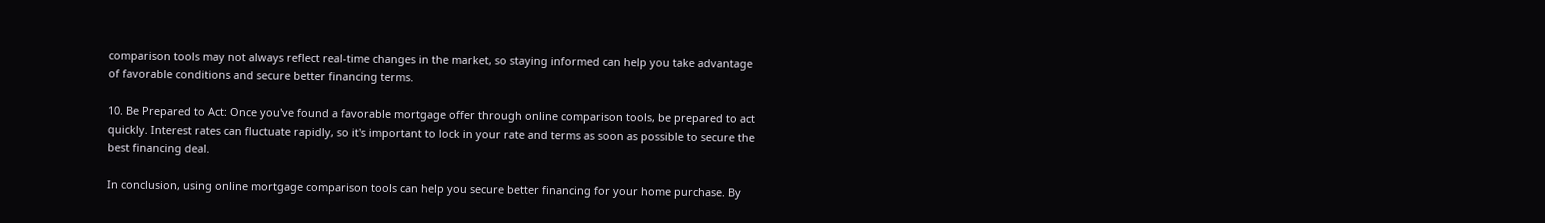comparison tools may not always reflect real-time changes in the market, so staying informed can help you take advantage of favorable conditions and secure better financing terms.

10. Be Prepared to Act: Once you've found a favorable mortgage offer through online comparison tools, be prepared to act quickly. Interest rates can fluctuate rapidly, so it's important to lock in your rate and terms as soon as possible to secure the best financing deal.

In conclusion, using online mortgage comparison tools can help you secure better financing for your home purchase. By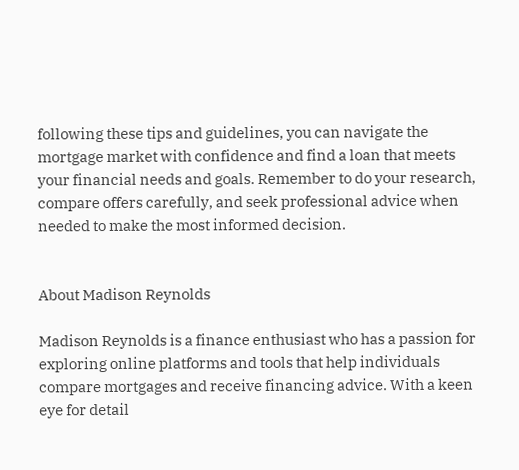following these tips and guidelines, you can navigate the mortgage market with confidence and find a loan that meets your financial needs and goals. Remember to do your research, compare offers carefully, and seek professional advice when needed to make the most informed decision.


About Madison Reynolds

Madison Reynolds is a finance enthusiast who has a passion for exploring online platforms and tools that help individuals compare mortgages and receive financing advice. With a keen eye for detail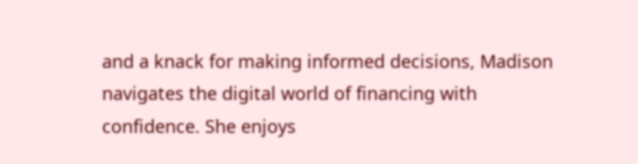and a knack for making informed decisions, Madison navigates the digital world of financing with confidence. She enjoys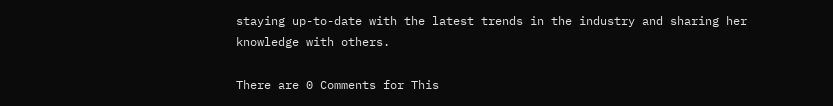staying up-to-date with the latest trends in the industry and sharing her knowledge with others.

There are 0 Comments for This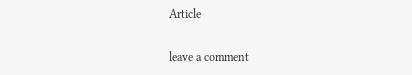Article

leave a comment